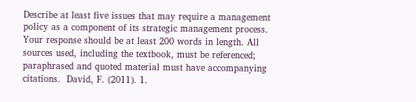Describe at least five issues that may require a management policy as a component of its strategic management process. Your response should be at least 200 words in length. All sources used, including the textbook, must be referenced; paraphrased and quoted material must have accompanying citations.  David, F. (2011). 1.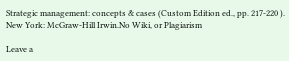Strategic management: concepts & cases (Custom Edition ed., pp. 217-220 ). New York: McGraw-Hill Irwin.No Wiki, or Plagiarism

Leave a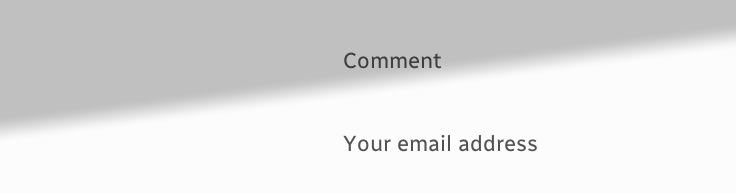Comment

Your email address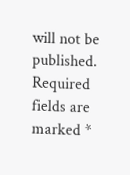will not be published. Required fields are marked *